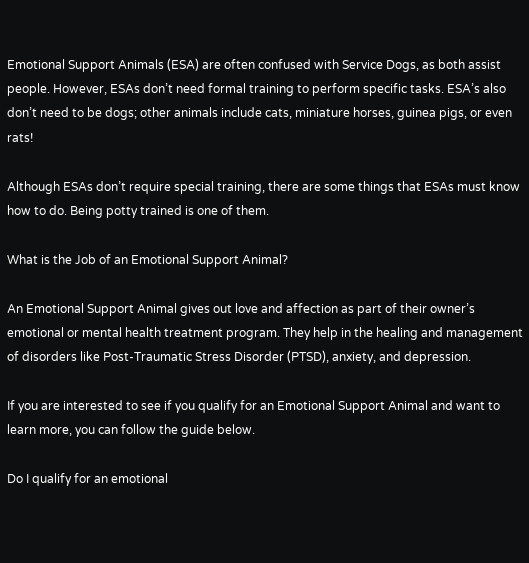Emotional Support Animals (ESA) are often confused with Service Dogs, as both assist people. However, ESAs don’t need formal training to perform specific tasks. ESA’s also don’t need to be dogs; other animals include cats, miniature horses, guinea pigs, or even rats!

Although ESAs don’t require special training, there are some things that ESAs must know how to do. Being potty trained is one of them.

What is the Job of an Emotional Support Animal?

An Emotional Support Animal gives out love and affection as part of their owner’s emotional or mental health treatment program. They help in the healing and management of disorders like Post-Traumatic Stress Disorder (PTSD), anxiety, and depression.

If you are interested to see if you qualify for an Emotional Support Animal and want to learn more, you can follow the guide below.

Do I qualify for an emotional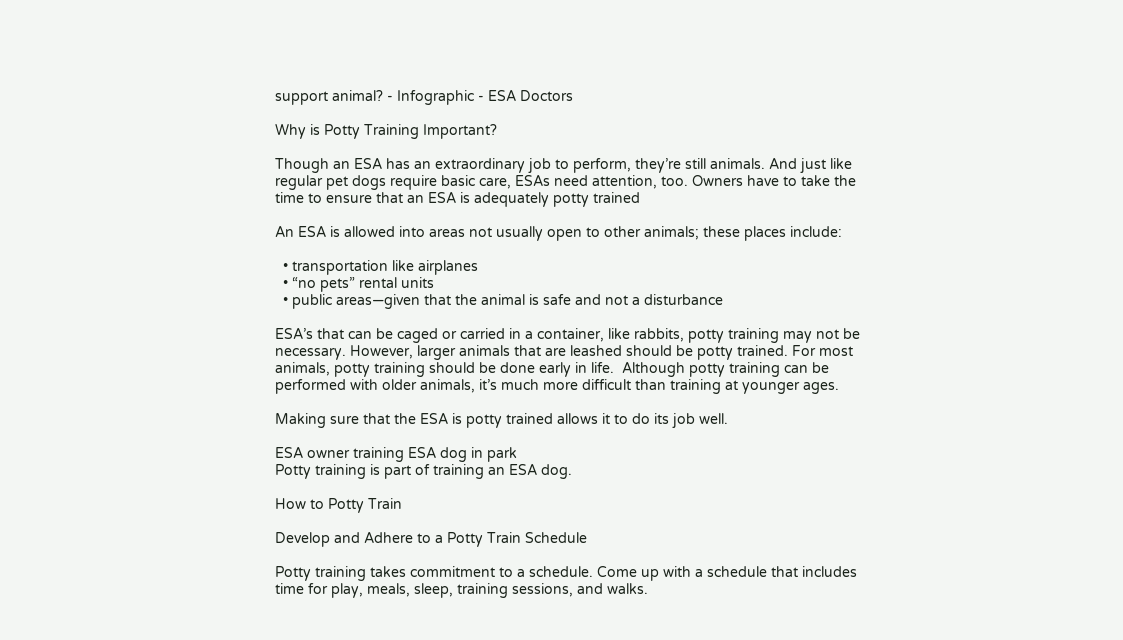support animal? - Infographic - ESA Doctors

Why is Potty Training Important?

Though an ESA has an extraordinary job to perform, they’re still animals. And just like regular pet dogs require basic care, ESAs need attention, too. Owners have to take the time to ensure that an ESA is adequately potty trained

An ESA is allowed into areas not usually open to other animals; these places include:

  • transportation like airplanes
  • “no pets” rental units
  • public areas—given that the animal is safe and not a disturbance

ESA’s that can be caged or carried in a container, like rabbits, potty training may not be necessary. However, larger animals that are leashed should be potty trained. For most animals, potty training should be done early in life.  Although potty training can be performed with older animals, it’s much more difficult than training at younger ages.

Making sure that the ESA is potty trained allows it to do its job well.

ESA owner training ESA dog in park
Potty training is part of training an ESA dog.

How to Potty Train

Develop and Adhere to a Potty Train Schedule

Potty training takes commitment to a schedule. Come up with a schedule that includes time for play, meals, sleep, training sessions, and walks.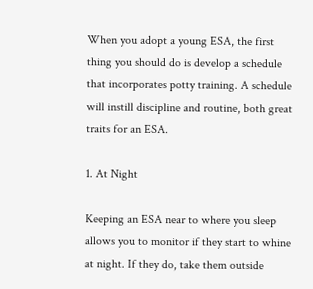When you adopt a young ESA, the first thing you should do is develop a schedule that incorporates potty training. A schedule will instill discipline and routine, both great traits for an ESA.

1. At Night

Keeping an ESA near to where you sleep allows you to monitor if they start to whine at night. If they do, take them outside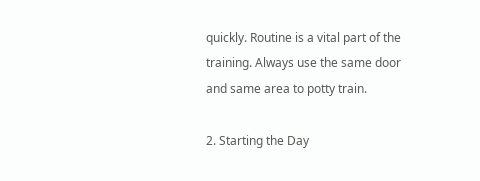quickly. Routine is a vital part of the training. Always use the same door and same area to potty train.

2. Starting the Day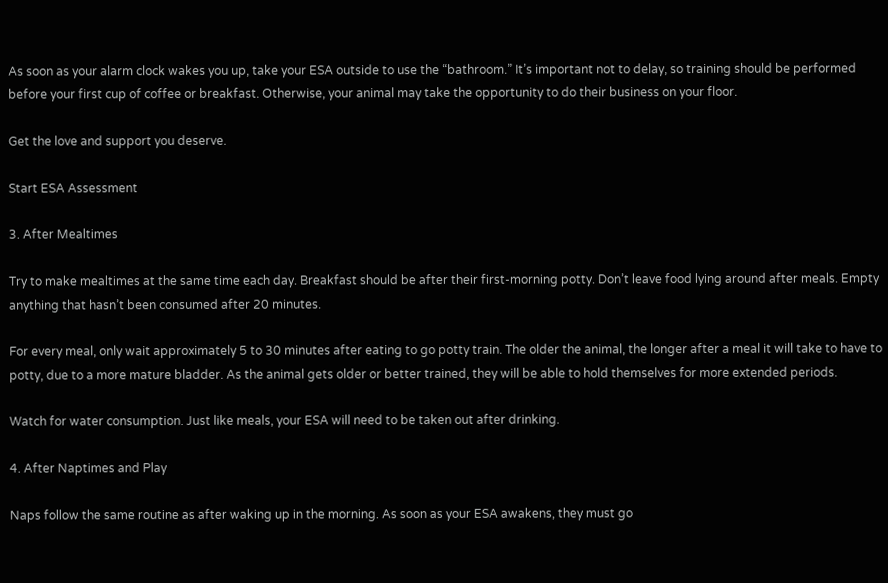As soon as your alarm clock wakes you up, take your ESA outside to use the “bathroom.” It’s important not to delay, so training should be performed before your first cup of coffee or breakfast. Otherwise, your animal may take the opportunity to do their business on your floor.

Get the love and support you deserve.

Start ESA Assessment

3. After Mealtimes

Try to make mealtimes at the same time each day. Breakfast should be after their first-morning potty. Don’t leave food lying around after meals. Empty anything that hasn’t been consumed after 20 minutes.

For every meal, only wait approximately 5 to 30 minutes after eating to go potty train. The older the animal, the longer after a meal it will take to have to potty, due to a more mature bladder. As the animal gets older or better trained, they will be able to hold themselves for more extended periods.

Watch for water consumption. Just like meals, your ESA will need to be taken out after drinking.

4. After Naptimes and Play

Naps follow the same routine as after waking up in the morning. As soon as your ESA awakens, they must go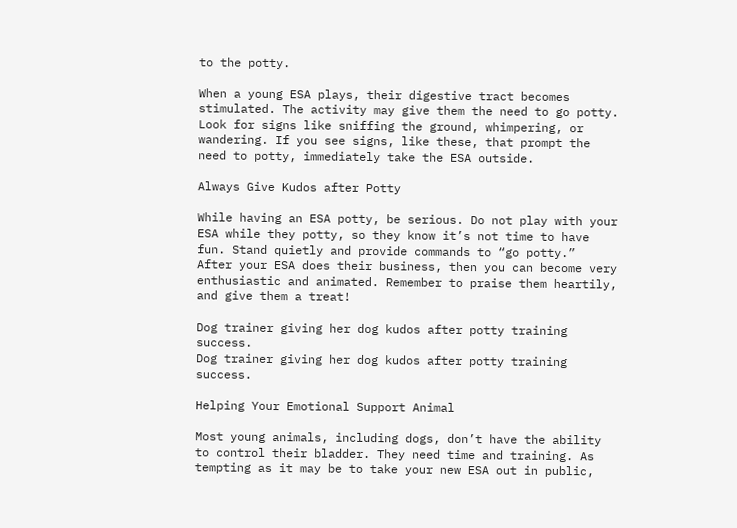to the potty.

When a young ESA plays, their digestive tract becomes stimulated. The activity may give them the need to go potty. Look for signs like sniffing the ground, whimpering, or wandering. If you see signs, like these, that prompt the need to potty, immediately take the ESA outside.

Always Give Kudos after Potty

While having an ESA potty, be serious. Do not play with your ESA while they potty, so they know it’s not time to have fun. Stand quietly and provide commands to “go potty.”  After your ESA does their business, then you can become very enthusiastic and animated. Remember to praise them heartily, and give them a treat!

Dog trainer giving her dog kudos after potty training success.
Dog trainer giving her dog kudos after potty training success.

Helping Your Emotional Support Animal

Most young animals, including dogs, don’t have the ability to control their bladder. They need time and training. As tempting as it may be to take your new ESA out in public,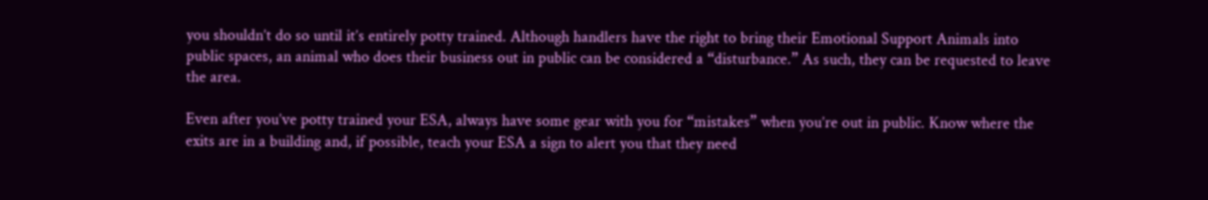you shouldn’t do so until it’s entirely potty trained. Although handlers have the right to bring their Emotional Support Animals into public spaces, an animal who does their business out in public can be considered a “disturbance.” As such, they can be requested to leave the area.

Even after you’ve potty trained your ESA, always have some gear with you for “mistakes” when you’re out in public. Know where the exits are in a building and, if possible, teach your ESA a sign to alert you that they need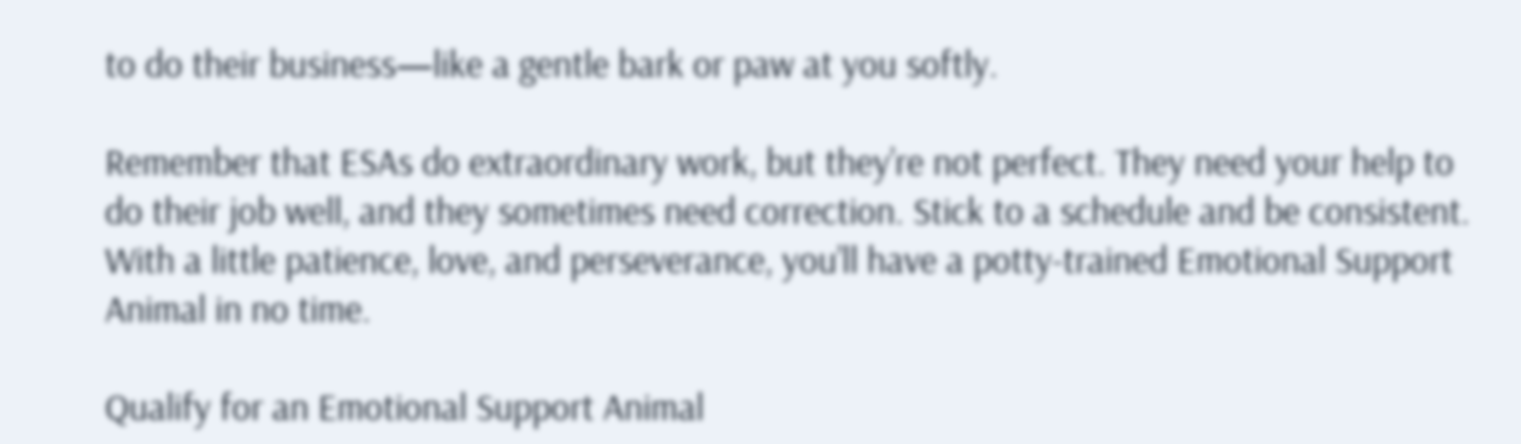to do their business—like a gentle bark or paw at you softly.

Remember that ESAs do extraordinary work, but they’re not perfect. They need your help to do their job well, and they sometimes need correction. Stick to a schedule and be consistent. With a little patience, love, and perseverance, you’ll have a potty-trained Emotional Support Animal in no time.

Qualify for an Emotional Support Animal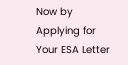Now by Applying for Your ESA Letter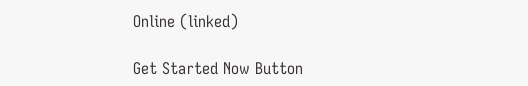Online (linked)

Get Started Now Button